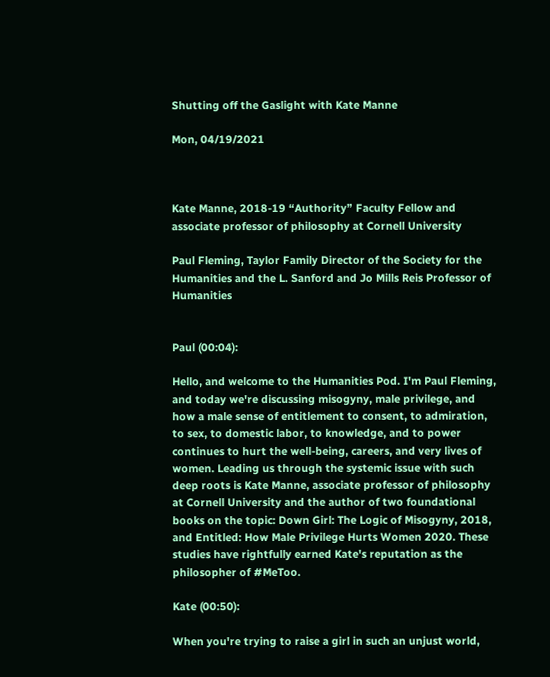Shutting off the Gaslight with Kate Manne

Mon, 04/19/2021



Kate Manne, 2018-19 “Authority” Faculty Fellow and associate professor of philosophy at Cornell University

Paul Fleming, Taylor Family Director of the Society for the Humanities and the L. Sanford and Jo Mills Reis Professor of Humanities


Paul (00:04):

Hello, and welcome to the Humanities Pod. I'm Paul Fleming, and today we're discussing misogyny, male privilege, and how a male sense of entitlement to consent, to admiration, to sex, to domestic labor, to knowledge, and to power continues to hurt the well-being, careers, and very lives of women. Leading us through the systemic issue with such deep roots is Kate Manne, associate professor of philosophy at Cornell University and the author of two foundational books on the topic: Down Girl: The Logic of Misogyny, 2018, and Entitled: How Male Privilege Hurts Women 2020. These studies have rightfully earned Kate's reputation as the philosopher of #MeToo.

Kate (00:50):

When you're trying to raise a girl in such an unjust world,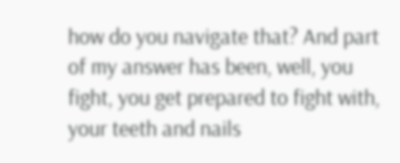how do you navigate that? And part of my answer has been, well, you fight, you get prepared to fight with, your teeth and nails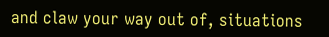and claw your way out of, situations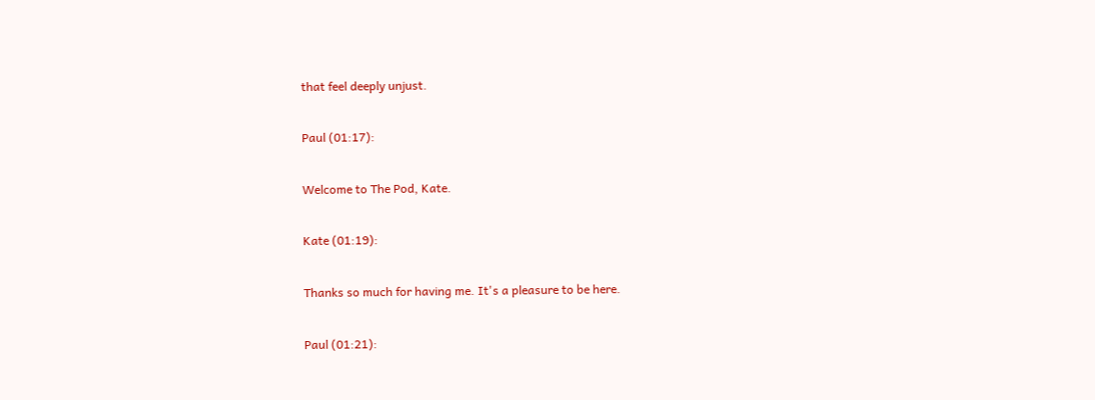that feel deeply unjust.

Paul (01:17):

Welcome to The Pod, Kate.

Kate (01:19):

Thanks so much for having me. It's a pleasure to be here.

Paul (01:21):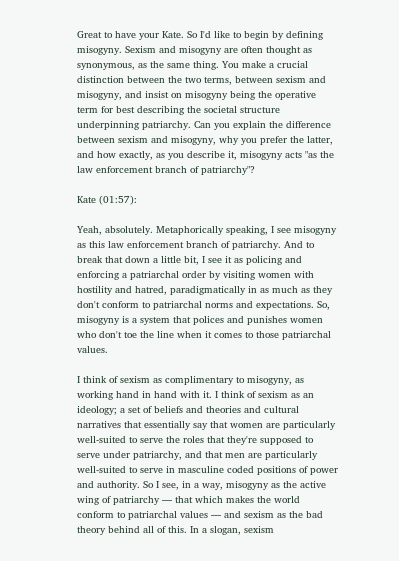Great to have your Kate. So I'd like to begin by defining misogyny. Sexism and misogyny are often thought as synonymous, as the same thing. You make a crucial distinction between the two terms, between sexism and misogyny, and insist on misogyny being the operative term for best describing the societal structure underpinning patriarchy. Can you explain the difference between sexism and misogyny, why you prefer the latter, and how exactly, as you describe it, misogyny acts "as the law enforcement branch of patriarchy"?

Kate (01:57):

Yeah, absolutely. Metaphorically speaking, I see misogyny as this law enforcement branch of patriarchy. And to break that down a little bit, I see it as policing and enforcing a patriarchal order by visiting women with hostility and hatred, paradigmatically in as much as they don't conform to patriarchal norms and expectations. So, misogyny is a system that polices and punishes women who don't toe the line when it comes to those patriarchal values.

I think of sexism as complimentary to misogyny, as working hand in hand with it. I think of sexism as an ideology; a set of beliefs and theories and cultural narratives that essentially say that women are particularly well-suited to serve the roles that they're supposed to serve under patriarchy, and that men are particularly well-suited to serve in masculine coded positions of power and authority. So I see, in a way, misogyny as the active wing of patriarchy — that which makes the world conform to patriarchal values — and sexism as the bad theory behind all of this. In a slogan, sexism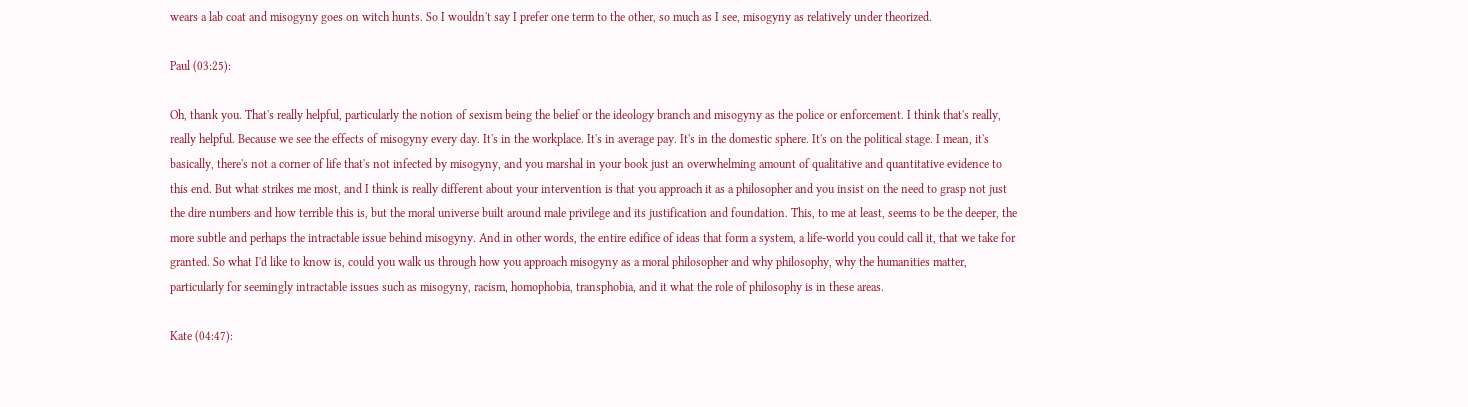wears a lab coat and misogyny goes on witch hunts. So I wouldn't say I prefer one term to the other, so much as I see, misogyny as relatively under theorized.

Paul (03:25):

Oh, thank you. That's really helpful, particularly the notion of sexism being the belief or the ideology branch and misogyny as the police or enforcement. I think that's really, really helpful. Because we see the effects of misogyny every day. It's in the workplace. It's in average pay. It's in the domestic sphere. It's on the political stage. I mean, it's basically, there's not a corner of life that's not infected by misogyny, and you marshal in your book just an overwhelming amount of qualitative and quantitative evidence to this end. But what strikes me most, and I think is really different about your intervention is that you approach it as a philosopher and you insist on the need to grasp not just the dire numbers and how terrible this is, but the moral universe built around male privilege and its justification and foundation. This, to me at least, seems to be the deeper, the more subtle and perhaps the intractable issue behind misogyny. And in other words, the entire edifice of ideas that form a system, a life-world you could call it, that we take for granted. So what I'd like to know is, could you walk us through how you approach misogyny as a moral philosopher and why philosophy, why the humanities matter, particularly for seemingly intractable issues such as misogyny, racism, homophobia, transphobia, and it what the role of philosophy is in these areas.

Kate (04:47):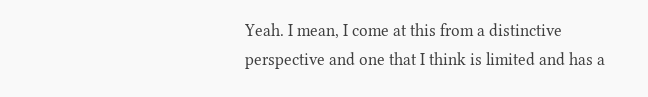Yeah. I mean, I come at this from a distinctive perspective and one that I think is limited and has a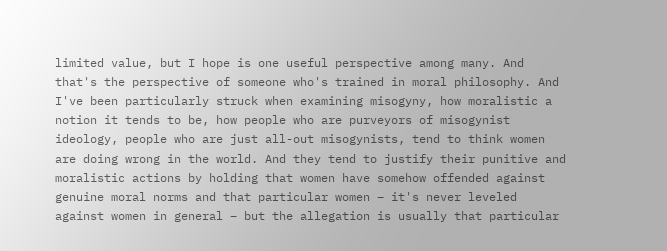limited value, but I hope is one useful perspective among many. And that's the perspective of someone who's trained in moral philosophy. And I've been particularly struck when examining misogyny, how moralistic a notion it tends to be, how people who are purveyors of misogynist ideology, people who are just all-out misogynists, tend to think women are doing wrong in the world. And they tend to justify their punitive and moralistic actions by holding that women have somehow offended against genuine moral norms and that particular women – it's never leveled against women in general – but the allegation is usually that particular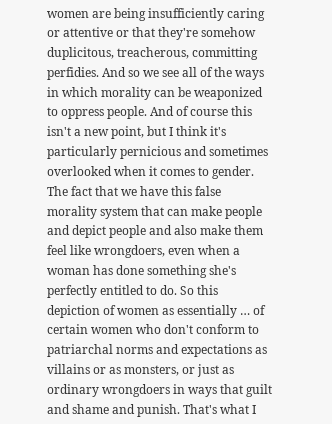women are being insufficiently caring or attentive or that they're somehow duplicitous, treacherous, committing perfidies. And so we see all of the ways in which morality can be weaponized to oppress people. And of course this isn't a new point, but I think it's particularly pernicious and sometimes overlooked when it comes to gender. The fact that we have this false morality system that can make people and depict people and also make them feel like wrongdoers, even when a woman has done something she's perfectly entitled to do. So this depiction of women as essentially … of certain women who don't conform to patriarchal norms and expectations as villains or as monsters, or just as ordinary wrongdoers in ways that guilt and shame and punish. That's what I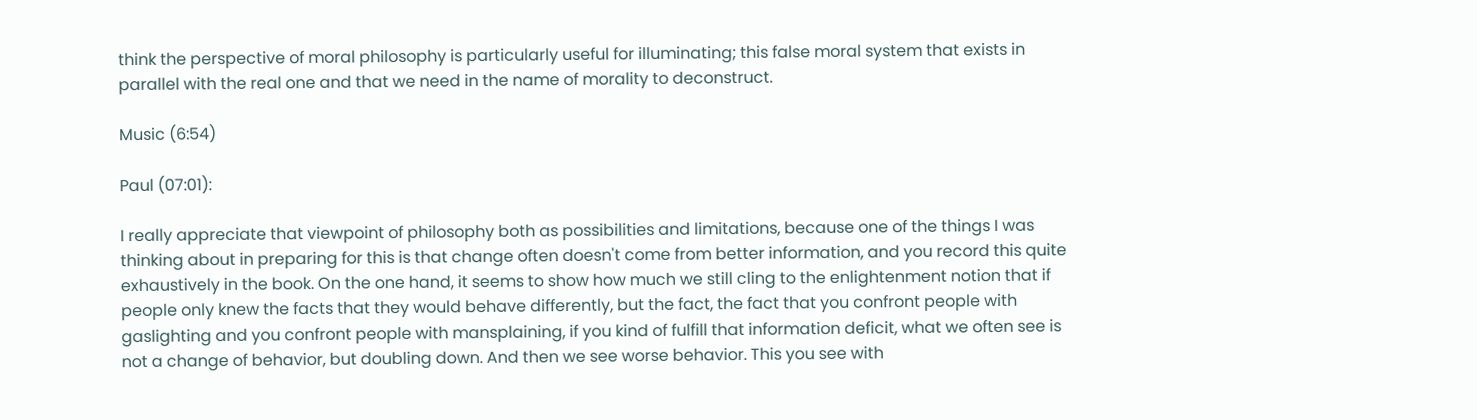think the perspective of moral philosophy is particularly useful for illuminating; this false moral system that exists in parallel with the real one and that we need in the name of morality to deconstruct.

Music (6:54)

Paul (07:01):

I really appreciate that viewpoint of philosophy both as possibilities and limitations, because one of the things I was thinking about in preparing for this is that change often doesn't come from better information, and you record this quite exhaustively in the book. On the one hand, it seems to show how much we still cling to the enlightenment notion that if people only knew the facts that they would behave differently, but the fact, the fact that you confront people with gaslighting and you confront people with mansplaining, if you kind of fulfill that information deficit, what we often see is not a change of behavior, but doubling down. And then we see worse behavior. This you see with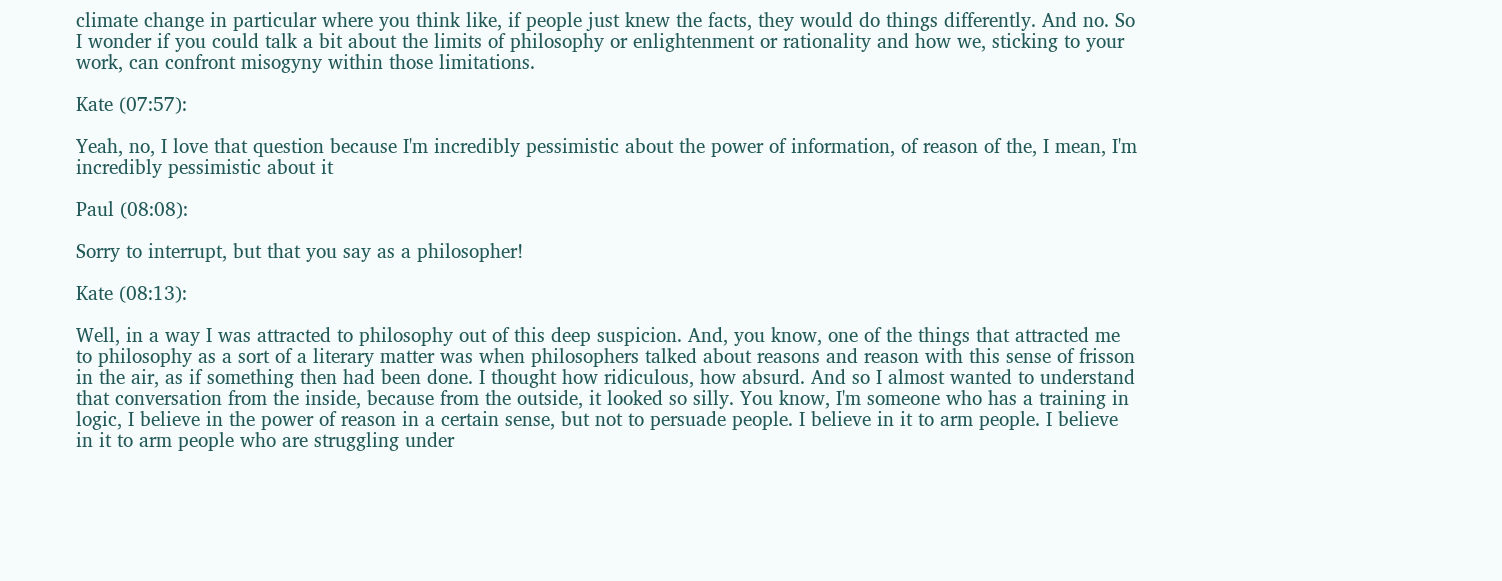climate change in particular where you think like, if people just knew the facts, they would do things differently. And no. So I wonder if you could talk a bit about the limits of philosophy or enlightenment or rationality and how we, sticking to your work, can confront misogyny within those limitations.

Kate (07:57):

Yeah, no, I love that question because I'm incredibly pessimistic about the power of information, of reason of the, I mean, I'm incredibly pessimistic about it

Paul (08:08):

Sorry to interrupt, but that you say as a philosopher!

Kate (08:13):

Well, in a way I was attracted to philosophy out of this deep suspicion. And, you know, one of the things that attracted me to philosophy as a sort of a literary matter was when philosophers talked about reasons and reason with this sense of frisson in the air, as if something then had been done. I thought how ridiculous, how absurd. And so I almost wanted to understand that conversation from the inside, because from the outside, it looked so silly. You know, I'm someone who has a training in logic, I believe in the power of reason in a certain sense, but not to persuade people. I believe in it to arm people. I believe in it to arm people who are struggling under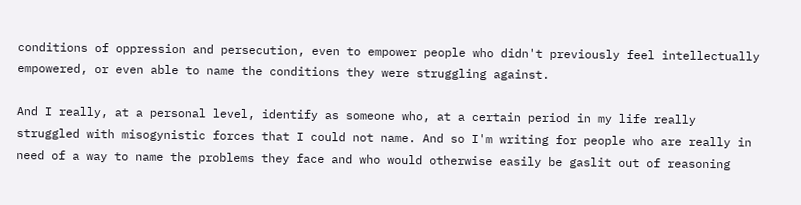conditions of oppression and persecution, even to empower people who didn't previously feel intellectually empowered, or even able to name the conditions they were struggling against.

And I really, at a personal level, identify as someone who, at a certain period in my life really struggled with misogynistic forces that I could not name. And so I'm writing for people who are really in need of a way to name the problems they face and who would otherwise easily be gaslit out of reasoning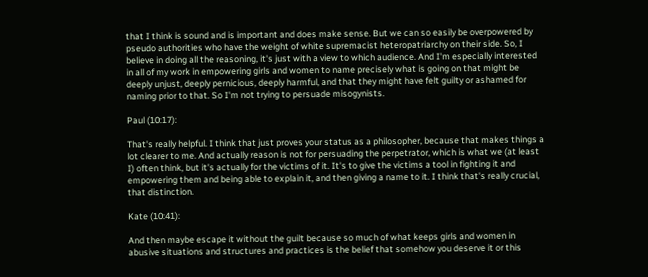that I think is sound and is important and does make sense. But we can so easily be overpowered by pseudo authorities who have the weight of white supremacist heteropatriarchy on their side. So, I believe in doing all the reasoning, it's just with a view to which audience. And I'm especially interested in all of my work in empowering girls and women to name precisely what is going on that might be deeply unjust, deeply pernicious, deeply harmful, and that they might have felt guilty or ashamed for naming prior to that. So I'm not trying to persuade misogynists.

Paul (10:17):

That's really helpful. I think that just proves your status as a philosopher, because that makes things a lot clearer to me. And actually reason is not for persuading the perpetrator, which is what we (at least I) often think, but it's actually for the victims of it. It's to give the victims a tool in fighting it and empowering them and being able to explain it, and then giving a name to it. I think that's really crucial, that distinction.

Kate (10:41):

And then maybe escape it without the guilt because so much of what keeps girls and women in abusive situations and structures and practices is the belief that somehow you deserve it or this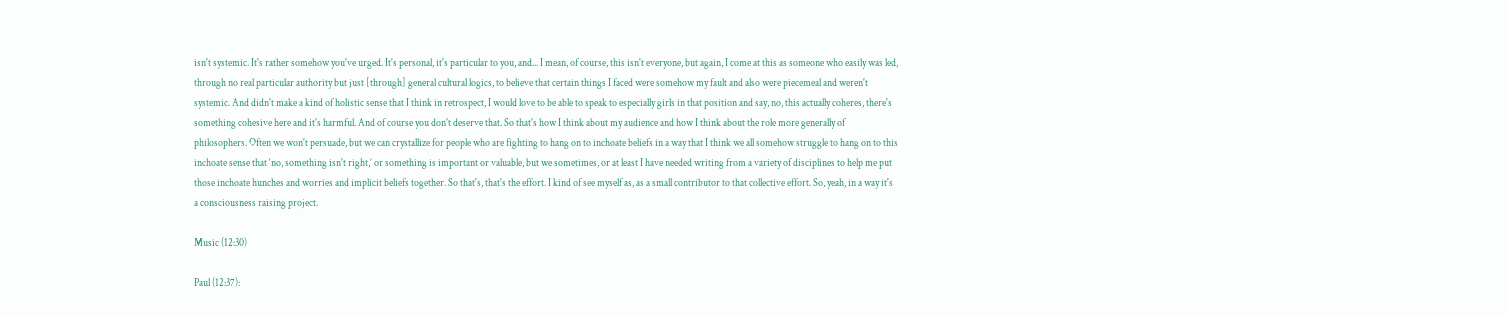isn't systemic. It's rather somehow you've urged. It's personal, it's particular to you, and... I mean, of course, this isn't everyone, but again, I come at this as someone who easily was led, through no real particular authority but just [through] general cultural logics, to believe that certain things I faced were somehow my fault and also were piecemeal and weren't systemic. And didn't make a kind of holistic sense that I think in retrospect, I would love to be able to speak to especially girls in that position and say, no, this actually coheres, there's something cohesive here and it's harmful. And of course you don't deserve that. So that's how I think about my audience and how I think about the role more generally of philosophers. Often we won't persuade, but we can crystallize for people who are fighting to hang on to inchoate beliefs in a way that I think we all somehow struggle to hang on to this inchoate sense that ‘no, something isn't right,’ or something is important or valuable, but we sometimes, or at least I have needed writing from a variety of disciplines to help me put those inchoate hunches and worries and implicit beliefs together. So that's, that's the effort. I kind of see myself as, as a small contributor to that collective effort. So, yeah, in a way it's a consciousness raising project.

Music (12:30)

Paul (12:37):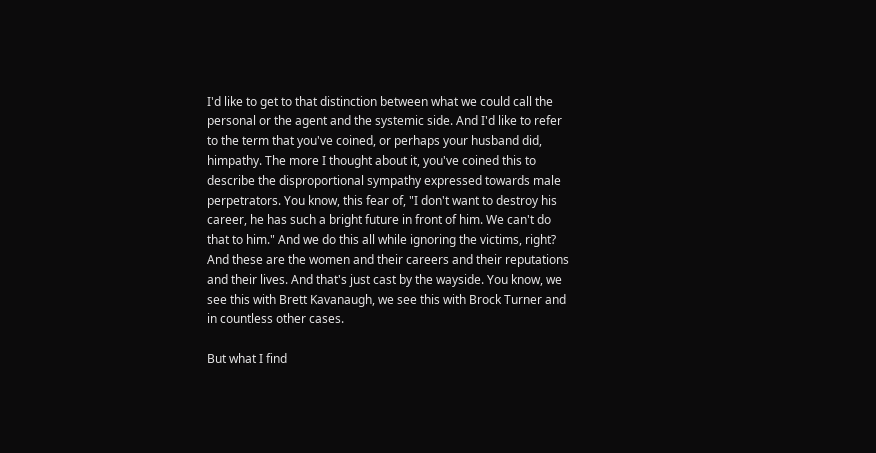I'd like to get to that distinction between what we could call the personal or the agent and the systemic side. And I'd like to refer to the term that you've coined, or perhaps your husband did, himpathy. The more I thought about it, you've coined this to describe the disproportional sympathy expressed towards male perpetrators. You know, this fear of, "I don't want to destroy his career, he has such a bright future in front of him. We can't do that to him." And we do this all while ignoring the victims, right? And these are the women and their careers and their reputations and their lives. And that's just cast by the wayside. You know, we see this with Brett Kavanaugh, we see this with Brock Turner and in countless other cases.

But what I find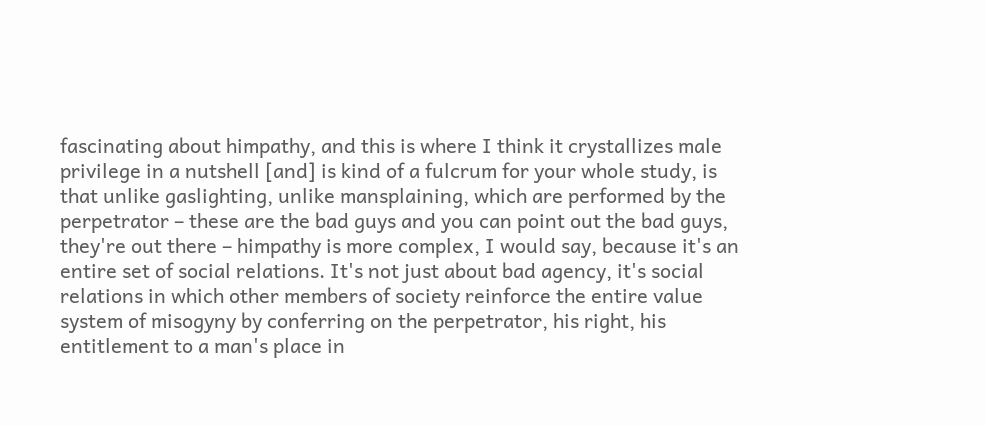fascinating about himpathy, and this is where I think it crystallizes male privilege in a nutshell [and] is kind of a fulcrum for your whole study, is that unlike gaslighting, unlike mansplaining, which are performed by the perpetrator – these are the bad guys and you can point out the bad guys, they're out there – himpathy is more complex, I would say, because it's an entire set of social relations. It's not just about bad agency, it's social relations in which other members of society reinforce the entire value system of misogyny by conferring on the perpetrator, his right, his entitlement to a man's place in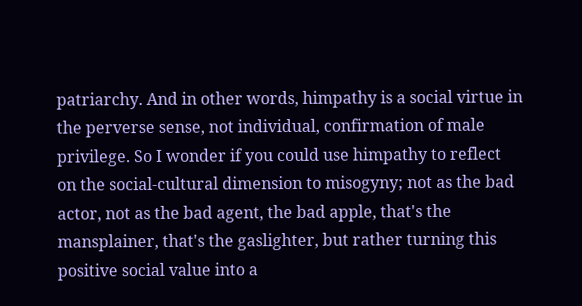patriarchy. And in other words, himpathy is a social virtue in the perverse sense, not individual, confirmation of male privilege. So I wonder if you could use himpathy to reflect on the social-cultural dimension to misogyny; not as the bad actor, not as the bad agent, the bad apple, that's the mansplainer, that's the gaslighter, but rather turning this positive social value into a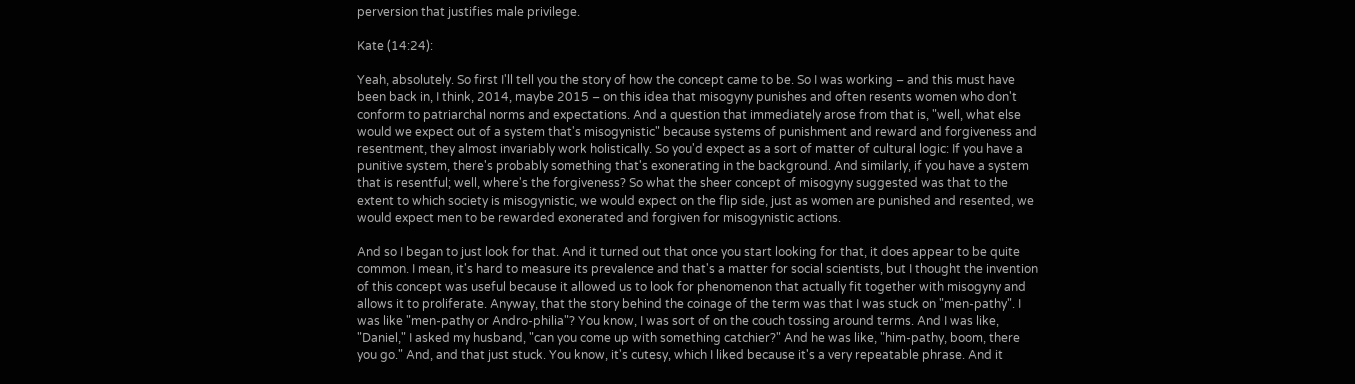perversion that justifies male privilege.

Kate (14:24):

Yeah, absolutely. So first I'll tell you the story of how the concept came to be. So I was working – and this must have been back in, I think, 2014, maybe 2015 – on this idea that misogyny punishes and often resents women who don't conform to patriarchal norms and expectations. And a question that immediately arose from that is, "well, what else would we expect out of a system that's misogynistic" because systems of punishment and reward and forgiveness and resentment, they almost invariably work holistically. So you'd expect as a sort of matter of cultural logic: If you have a punitive system, there's probably something that's exonerating in the background. And similarly, if you have a system that is resentful; well, where's the forgiveness? So what the sheer concept of misogyny suggested was that to the extent to which society is misogynistic, we would expect on the flip side, just as women are punished and resented, we would expect men to be rewarded exonerated and forgiven for misogynistic actions.

And so I began to just look for that. And it turned out that once you start looking for that, it does appear to be quite common. I mean, it's hard to measure its prevalence and that's a matter for social scientists, but I thought the invention of this concept was useful because it allowed us to look for phenomenon that actually fit together with misogyny and allows it to proliferate. Anyway, that the story behind the coinage of the term was that I was stuck on "men-pathy". I was like "men-pathy or Andro-philia"? You know, I was sort of on the couch tossing around terms. And I was like, "Daniel," I asked my husband, "can you come up with something catchier?" And he was like, "him-pathy, boom, there you go." And, and that just stuck. You know, it's cutesy, which I liked because it's a very repeatable phrase. And it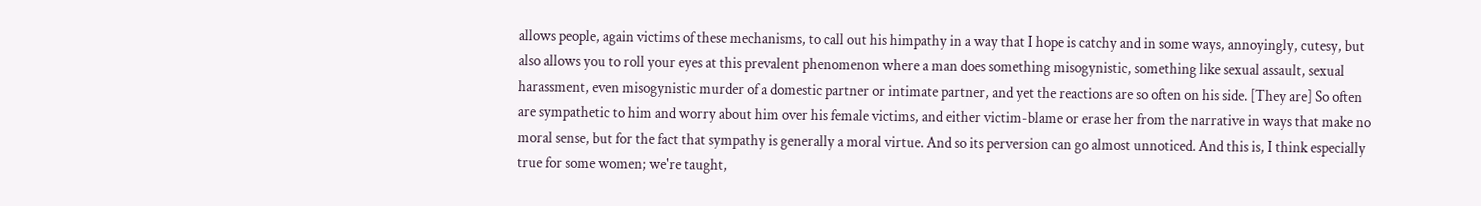allows people, again victims of these mechanisms, to call out his himpathy in a way that I hope is catchy and in some ways, annoyingly, cutesy, but also allows you to roll your eyes at this prevalent phenomenon where a man does something misogynistic, something like sexual assault, sexual harassment, even misogynistic murder of a domestic partner or intimate partner, and yet the reactions are so often on his side. [They are] So often are sympathetic to him and worry about him over his female victims, and either victim-blame or erase her from the narrative in ways that make no moral sense, but for the fact that sympathy is generally a moral virtue. And so its perversion can go almost unnoticed. And this is, I think especially true for some women; we're taught,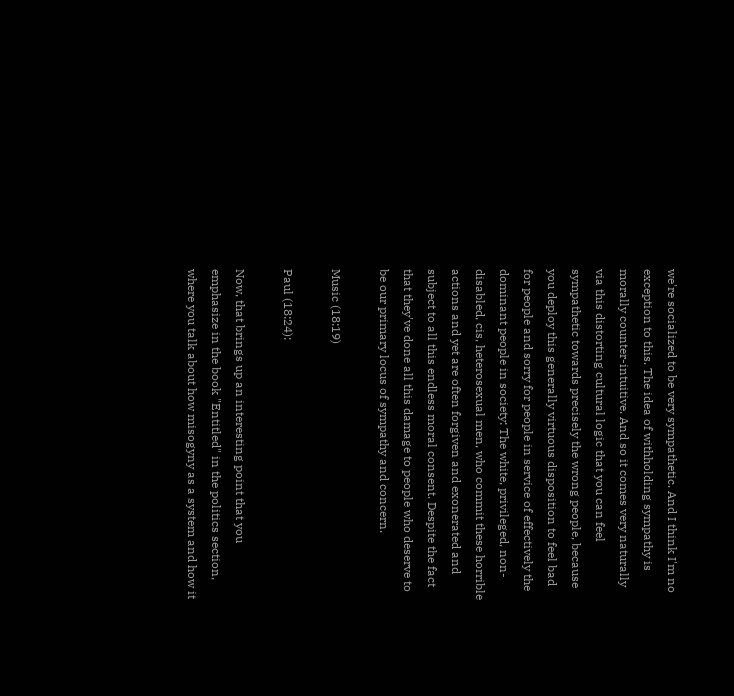we're socialized to be very sympathetic. And I think I'm no exception to this. The idea of withholding sympathy is morally counter-intuitive. And so it comes very naturally via this distorting cultural logic that you can feel sympathetic towards precisely the wrong people, because you deploy this generally virtuous disposition to feel bad for people and sorry for people in service of effectively the dominant people in society: The white, privileged, non-disabled, cis, heterosexual men, who commit these horrible actions and yet are often forgiven and exonerated and subject to all this endless moral consent. Despite the fact that they've done all this damage to people who deserve to be our primary locus of sympathy and concern.

Music (18:19)

Paul (18:24):

Now, that brings up an interesting point that you emphasize in the book "Entitled" in the politics section, where you talk about how misogyny as a system and how it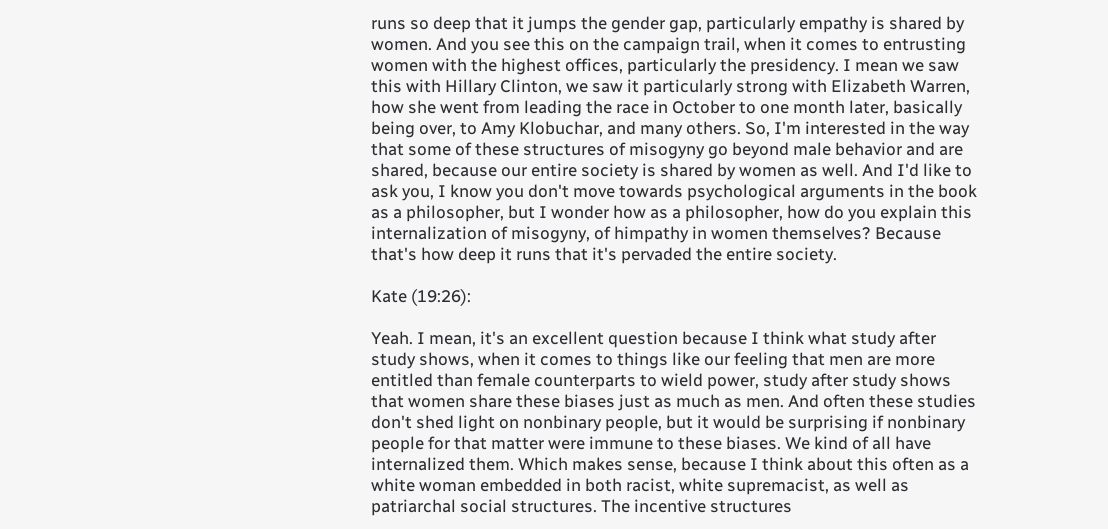runs so deep that it jumps the gender gap, particularly empathy is shared by women. And you see this on the campaign trail, when it comes to entrusting women with the highest offices, particularly the presidency. I mean we saw this with Hillary Clinton, we saw it particularly strong with Elizabeth Warren, how she went from leading the race in October to one month later, basically being over, to Amy Klobuchar, and many others. So, I'm interested in the way that some of these structures of misogyny go beyond male behavior and are shared, because our entire society is shared by women as well. And I'd like to ask you, I know you don't move towards psychological arguments in the book as a philosopher, but I wonder how as a philosopher, how do you explain this internalization of misogyny, of himpathy in women themselves? Because that's how deep it runs that it's pervaded the entire society.

Kate (19:26):

Yeah. I mean, it's an excellent question because I think what study after study shows, when it comes to things like our feeling that men are more entitled than female counterparts to wield power, study after study shows that women share these biases just as much as men. And often these studies don't shed light on nonbinary people, but it would be surprising if nonbinary people for that matter were immune to these biases. We kind of all have internalized them. Which makes sense, because I think about this often as a white woman embedded in both racist, white supremacist, as well as patriarchal social structures. The incentive structures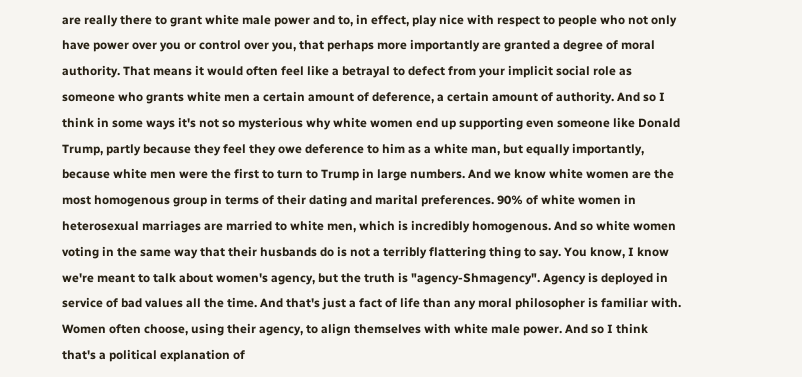are really there to grant white male power and to, in effect, play nice with respect to people who not only have power over you or control over you, that perhaps more importantly are granted a degree of moral authority. That means it would often feel like a betrayal to defect from your implicit social role as someone who grants white men a certain amount of deference, a certain amount of authority. And so I think in some ways it's not so mysterious why white women end up supporting even someone like Donald Trump, partly because they feel they owe deference to him as a white man, but equally importantly, because white men were the first to turn to Trump in large numbers. And we know white women are the most homogenous group in terms of their dating and marital preferences. 90% of white women in heterosexual marriages are married to white men, which is incredibly homogenous. And so white women voting in the same way that their husbands do is not a terribly flattering thing to say. You know, I know we're meant to talk about women's agency, but the truth is "agency-Shmagency". Agency is deployed in service of bad values all the time. And that's just a fact of life than any moral philosopher is familiar with. Women often choose, using their agency, to align themselves with white male power. And so I think that's a political explanation of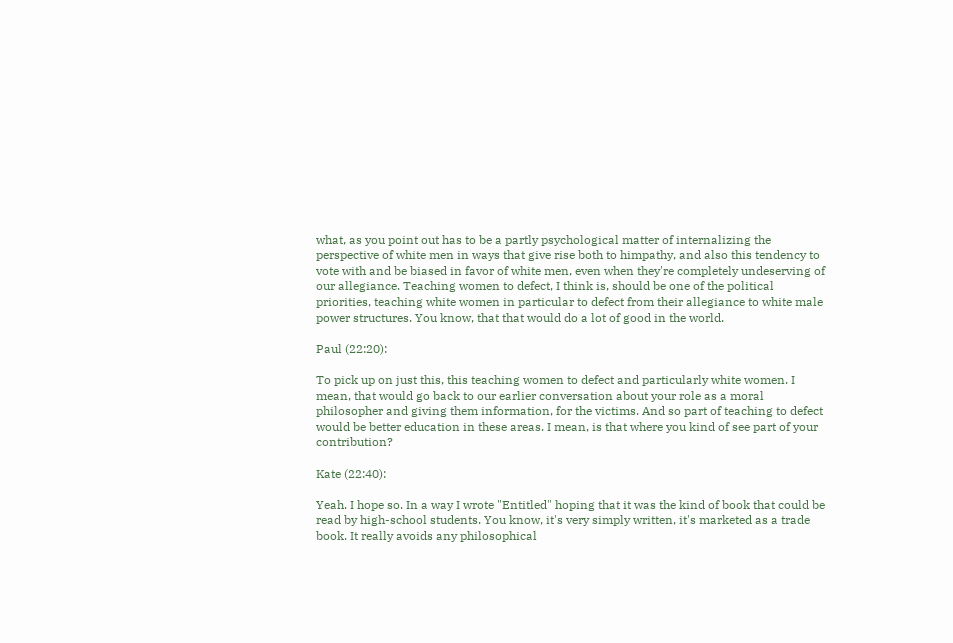what, as you point out has to be a partly psychological matter of internalizing the perspective of white men in ways that give rise both to himpathy, and also this tendency to vote with and be biased in favor of white men, even when they're completely undeserving of our allegiance. Teaching women to defect, I think is, should be one of the political priorities, teaching white women in particular to defect from their allegiance to white male power structures. You know, that that would do a lot of good in the world.

Paul (22:20):

To pick up on just this, this teaching women to defect and particularly white women. I mean, that would go back to our earlier conversation about your role as a moral philosopher and giving them information, for the victims. And so part of teaching to defect would be better education in these areas. I mean, is that where you kind of see part of your contribution?

Kate (22:40):

Yeah. I hope so. In a way I wrote "Entitled" hoping that it was the kind of book that could be read by high-school students. You know, it's very simply written, it's marketed as a trade book. It really avoids any philosophical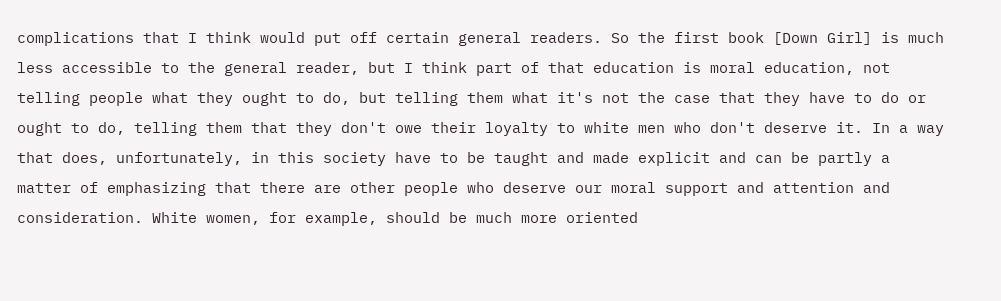complications that I think would put off certain general readers. So the first book [Down Girl] is much less accessible to the general reader, but I think part of that education is moral education, not telling people what they ought to do, but telling them what it's not the case that they have to do or ought to do, telling them that they don't owe their loyalty to white men who don't deserve it. In a way that does, unfortunately, in this society have to be taught and made explicit and can be partly a matter of emphasizing that there are other people who deserve our moral support and attention and consideration. White women, for example, should be much more oriented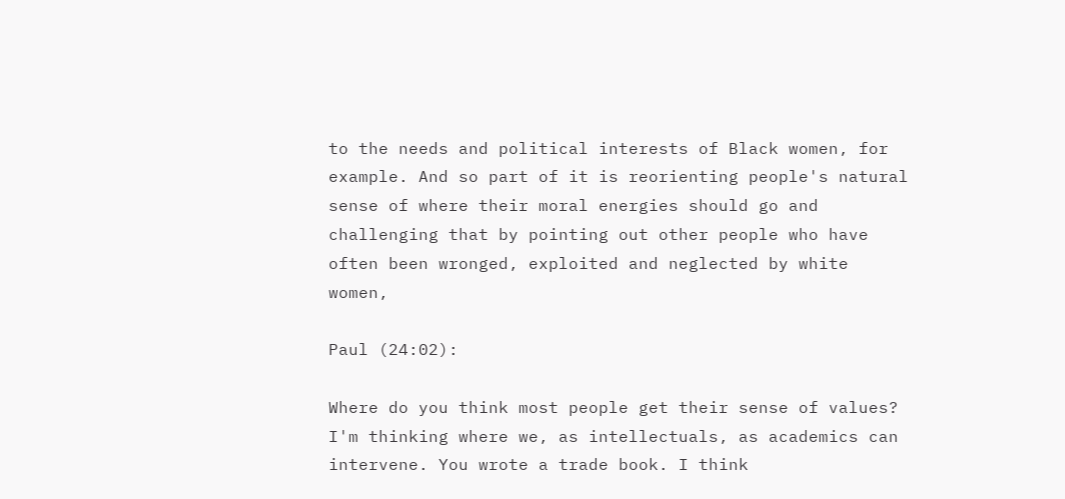to the needs and political interests of Black women, for example. And so part of it is reorienting people's natural sense of where their moral energies should go and challenging that by pointing out other people who have often been wronged, exploited and neglected by white women,

Paul (24:02):

Where do you think most people get their sense of values? I'm thinking where we, as intellectuals, as academics can intervene. You wrote a trade book. I think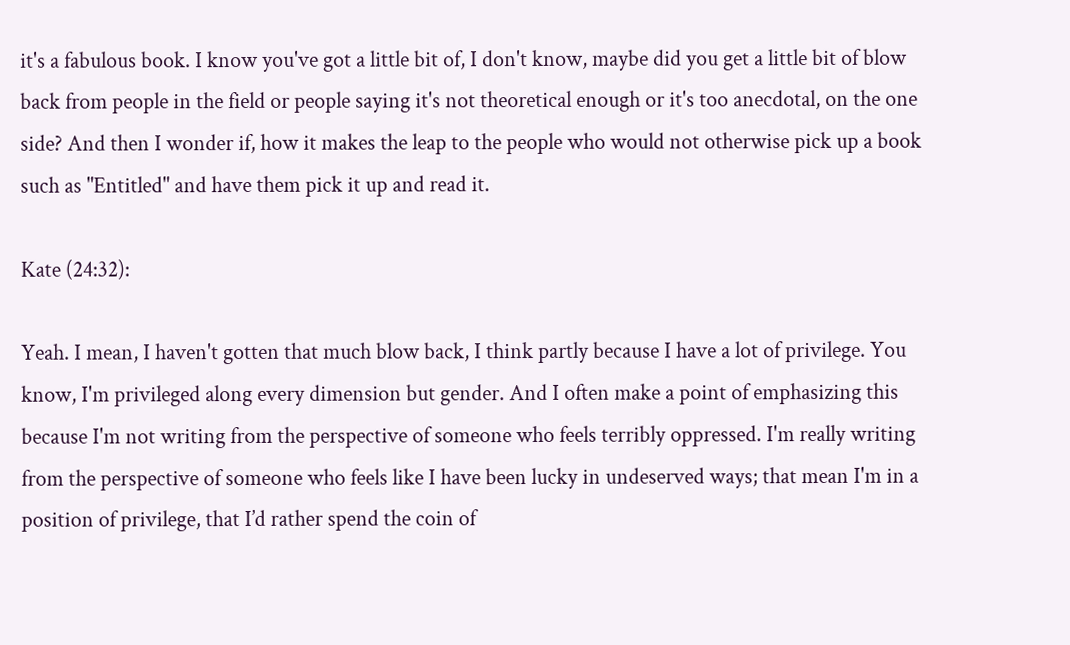it's a fabulous book. I know you've got a little bit of, I don't know, maybe did you get a little bit of blow back from people in the field or people saying it's not theoretical enough or it's too anecdotal, on the one side? And then I wonder if, how it makes the leap to the people who would not otherwise pick up a book such as "Entitled" and have them pick it up and read it.

Kate (24:32):

Yeah. I mean, I haven't gotten that much blow back, I think partly because I have a lot of privilege. You know, I'm privileged along every dimension but gender. And I often make a point of emphasizing this because I'm not writing from the perspective of someone who feels terribly oppressed. I'm really writing from the perspective of someone who feels like I have been lucky in undeserved ways; that mean I'm in a position of privilege, that I’d rather spend the coin of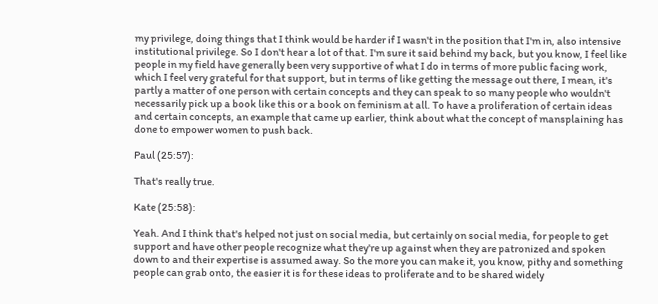my privilege, doing things that I think would be harder if I wasn't in the position that I'm in, also intensive institutional privilege. So I don't hear a lot of that. I'm sure it said behind my back, but you know, I feel like people in my field have generally been very supportive of what I do in terms of more public facing work, which I feel very grateful for that support, but in terms of like getting the message out there, I mean, it's partly a matter of one person with certain concepts and they can speak to so many people who wouldn't necessarily pick up a book like this or a book on feminism at all. To have a proliferation of certain ideas and certain concepts, an example that came up earlier, think about what the concept of mansplaining has done to empower women to push back.

Paul (25:57):

That's really true.

Kate (25:58):

Yeah. And I think that's helped not just on social media, but certainly on social media, for people to get support and have other people recognize what they're up against when they are patronized and spoken down to and their expertise is assumed away. So the more you can make it, you know, pithy and something people can grab onto, the easier it is for these ideas to proliferate and to be shared widely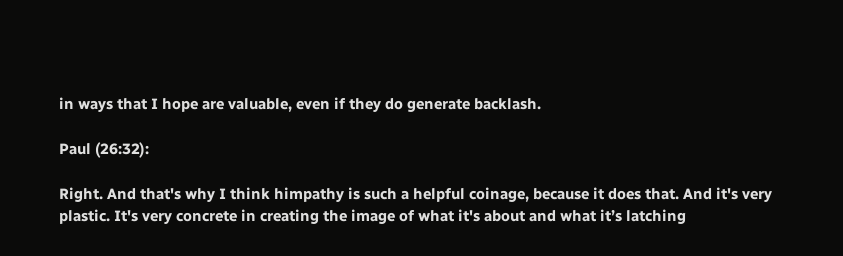in ways that I hope are valuable, even if they do generate backlash.

Paul (26:32):

Right. And that's why I think himpathy is such a helpful coinage, because it does that. And it's very plastic. It's very concrete in creating the image of what it's about and what it’s latching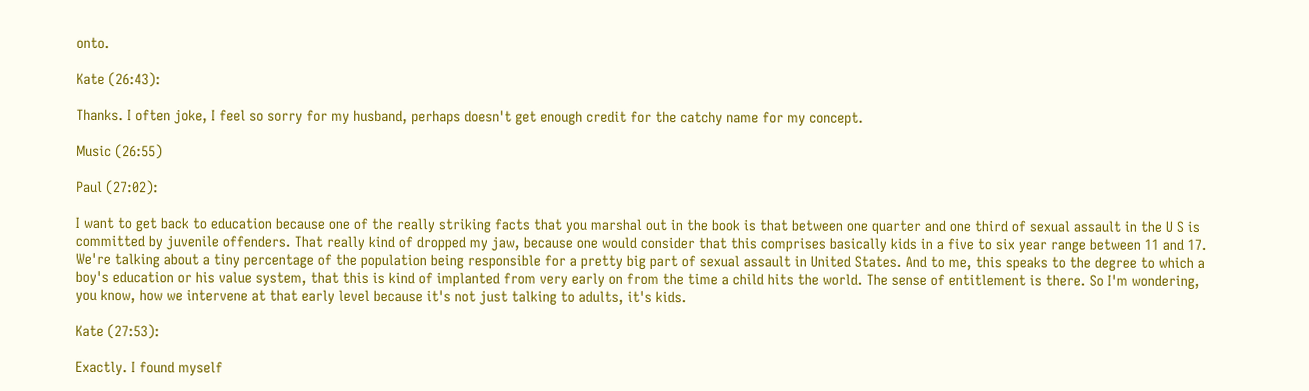onto.

Kate (26:43):

Thanks. I often joke, I feel so sorry for my husband, perhaps doesn't get enough credit for the catchy name for my concept.

Music (26:55)

Paul (27:02):

I want to get back to education because one of the really striking facts that you marshal out in the book is that between one quarter and one third of sexual assault in the U S is committed by juvenile offenders. That really kind of dropped my jaw, because one would consider that this comprises basically kids in a five to six year range between 11 and 17. We're talking about a tiny percentage of the population being responsible for a pretty big part of sexual assault in United States. And to me, this speaks to the degree to which a boy's education or his value system, that this is kind of implanted from very early on from the time a child hits the world. The sense of entitlement is there. So I'm wondering, you know, how we intervene at that early level because it's not just talking to adults, it's kids.

Kate (27:53):

Exactly. I found myself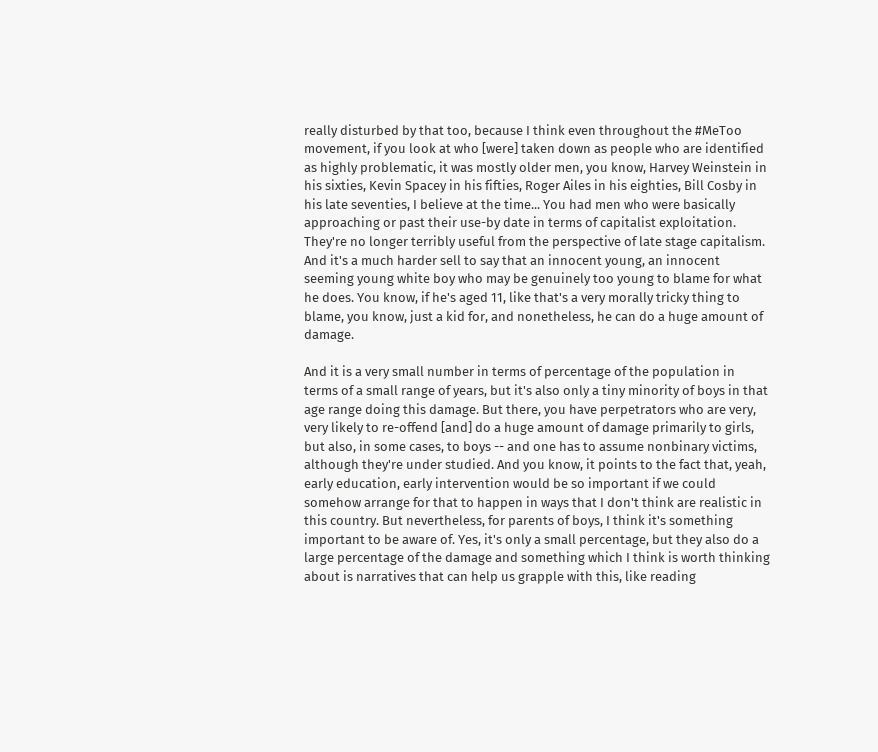really disturbed by that too, because I think even throughout the #MeToo movement, if you look at who [were] taken down as people who are identified as highly problematic, it was mostly older men, you know, Harvey Weinstein in his sixties, Kevin Spacey in his fifties, Roger Ailes in his eighties, Bill Cosby in his late seventies, I believe at the time... You had men who were basically approaching or past their use-by date in terms of capitalist exploitation. They're no longer terribly useful from the perspective of late stage capitalism. And it's a much harder sell to say that an innocent young, an innocent seeming young white boy who may be genuinely too young to blame for what he does. You know, if he's aged 11, like that's a very morally tricky thing to blame, you know, just a kid for, and nonetheless, he can do a huge amount of damage.

And it is a very small number in terms of percentage of the population in terms of a small range of years, but it's also only a tiny minority of boys in that age range doing this damage. But there, you have perpetrators who are very, very likely to re-offend [and] do a huge amount of damage primarily to girls, but also, in some cases, to boys -- and one has to assume nonbinary victims, although they're under studied. And you know, it points to the fact that, yeah, early education, early intervention would be so important if we could somehow arrange for that to happen in ways that I don't think are realistic in this country. But nevertheless, for parents of boys, I think it's something important to be aware of. Yes, it's only a small percentage, but they also do a large percentage of the damage and something which I think is worth thinking about is narratives that can help us grapple with this, like reading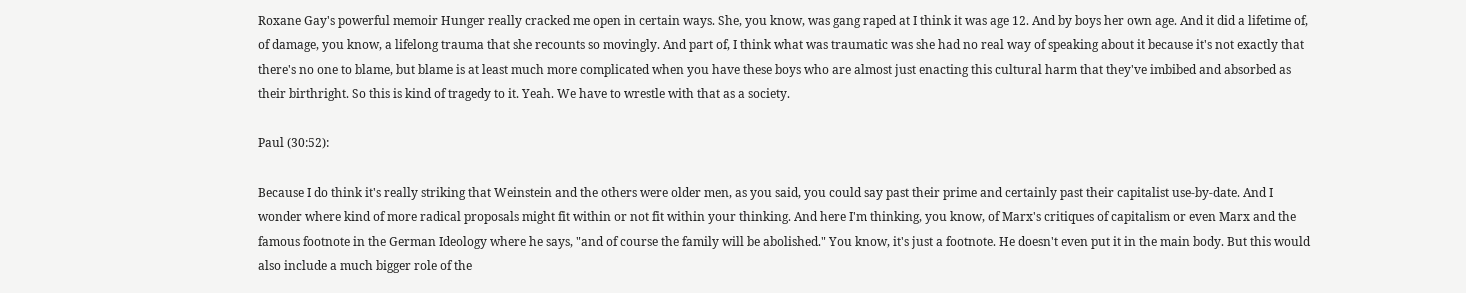Roxane Gay's powerful memoir Hunger really cracked me open in certain ways. She, you know, was gang raped at I think it was age 12. And by boys her own age. And it did a lifetime of, of damage, you know, a lifelong trauma that she recounts so movingly. And part of, I think what was traumatic was she had no real way of speaking about it because it's not exactly that there's no one to blame, but blame is at least much more complicated when you have these boys who are almost just enacting this cultural harm that they've imbibed and absorbed as their birthright. So this is kind of tragedy to it. Yeah. We have to wrestle with that as a society.

Paul (30:52):

Because I do think it's really striking that Weinstein and the others were older men, as you said, you could say past their prime and certainly past their capitalist use-by-date. And I wonder where kind of more radical proposals might fit within or not fit within your thinking. And here I'm thinking, you know, of Marx's critiques of capitalism or even Marx and the famous footnote in the German Ideology where he says, "and of course the family will be abolished." You know, it's just a footnote. He doesn't even put it in the main body. But this would also include a much bigger role of the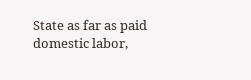State as far as paid domestic labor,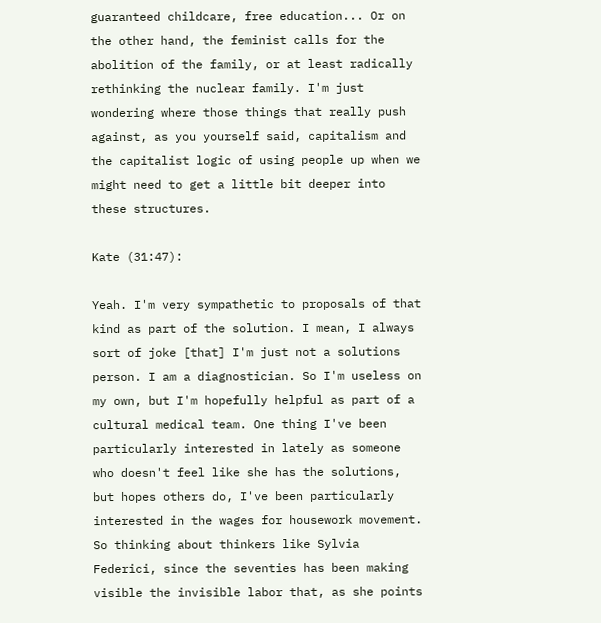guaranteed childcare, free education... Or on the other hand, the feminist calls for the abolition of the family, or at least radically rethinking the nuclear family. I'm just wondering where those things that really push against, as you yourself said, capitalism and the capitalist logic of using people up when we might need to get a little bit deeper into these structures.

Kate (31:47):

Yeah. I'm very sympathetic to proposals of that kind as part of the solution. I mean, I always sort of joke [that] I'm just not a solutions person. I am a diagnostician. So I'm useless on my own, but I'm hopefully helpful as part of a cultural medical team. One thing I've been particularly interested in lately as someone who doesn't feel like she has the solutions, but hopes others do, I've been particularly interested in the wages for housework movement. So thinking about thinkers like Sylvia Federici, since the seventies has been making visible the invisible labor that, as she points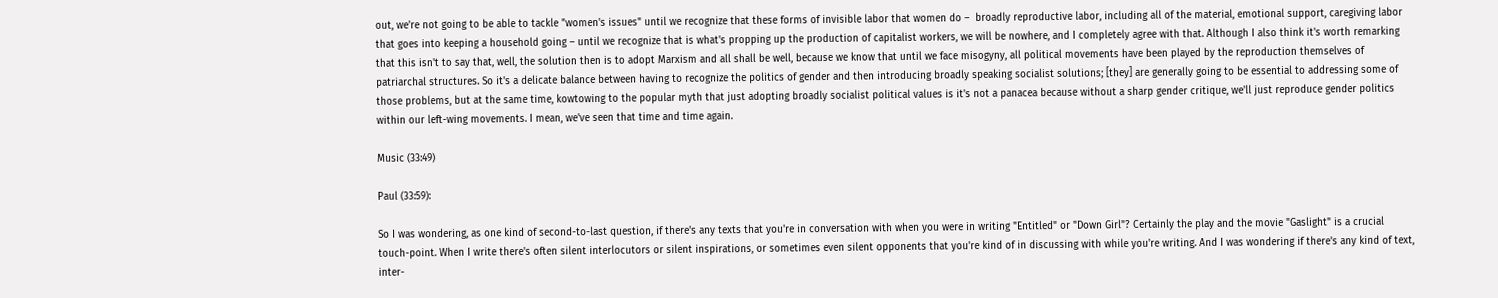out, we're not going to be able to tackle "women's issues" until we recognize that these forms of invisible labor that women do –  broadly reproductive labor, including all of the material, emotional support, caregiving labor that goes into keeping a household going – until we recognize that is what's propping up the production of capitalist workers, we will be nowhere, and I completely agree with that. Although I also think it's worth remarking that this isn't to say that, well, the solution then is to adopt Marxism and all shall be well, because we know that until we face misogyny, all political movements have been played by the reproduction themselves of patriarchal structures. So it's a delicate balance between having to recognize the politics of gender and then introducing broadly speaking socialist solutions; [they] are generally going to be essential to addressing some of those problems, but at the same time, kowtowing to the popular myth that just adopting broadly socialist political values is it's not a panacea because without a sharp gender critique, we'll just reproduce gender politics within our left-wing movements. I mean, we've seen that time and time again.

Music (33:49)

Paul (33:59):

So I was wondering, as one kind of second-to-last question, if there's any texts that you're in conversation with when you were in writing "Entitled" or "Down Girl"? Certainly the play and the movie "Gaslight" is a crucial touch-point. When I write there's often silent interlocutors or silent inspirations, or sometimes even silent opponents that you're kind of in discussing with while you're writing. And I was wondering if there's any kind of text, inter-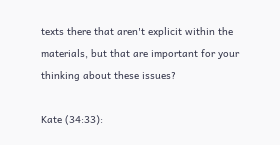texts there that aren't explicit within the materials, but that are important for your thinking about these issues?

Kate (34:33):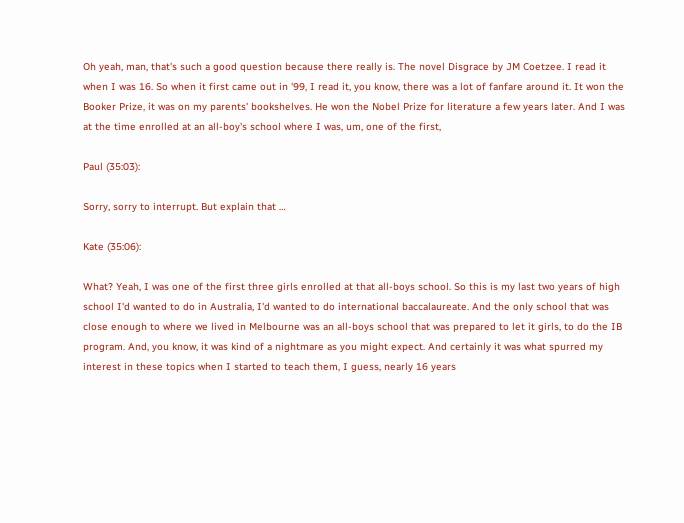Oh yeah, man, that's such a good question because there really is. The novel Disgrace by JM Coetzee. I read it when I was 16. So when it first came out in '99, I read it, you know, there was a lot of fanfare around it. It won the Booker Prize, it was on my parents' bookshelves. He won the Nobel Prize for literature a few years later. And I was at the time enrolled at an all-boy's school where I was, um, one of the first,

Paul (35:03):

Sorry, sorry to interrupt. But explain that …

Kate (35:06):

What? Yeah, I was one of the first three girls enrolled at that all-boys school. So this is my last two years of high school I'd wanted to do in Australia, I'd wanted to do international baccalaureate. And the only school that was close enough to where we lived in Melbourne was an all-boys school that was prepared to let it girls, to do the IB program. And, you know, it was kind of a nightmare as you might expect. And certainly it was what spurred my interest in these topics when I started to teach them, I guess, nearly 16 years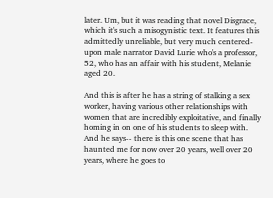later. Um, but it was reading that novel Disgrace, which it's such a misogynistic text. It features this admittedly unreliable, but very much centered-upon male narrator David Lurie who's a professor, 52, who has an affair with his student, Melanie aged 20.

And this is after he has a string of stalking a sex worker, having various other relationships with women that are incredibly exploitative, and finally homing in on one of his students to sleep with. And he says-- there is this one scene that has haunted me for now over 20 years, well over 20 years, where he goes to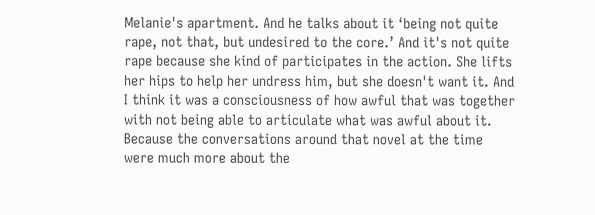Melanie's apartment. And he talks about it ‘being not quite rape, not that, but undesired to the core.’ And it's not quite rape because she kind of participates in the action. She lifts her hips to help her undress him, but she doesn't want it. And I think it was a consciousness of how awful that was together with not being able to articulate what was awful about it. Because the conversations around that novel at the time were much more about the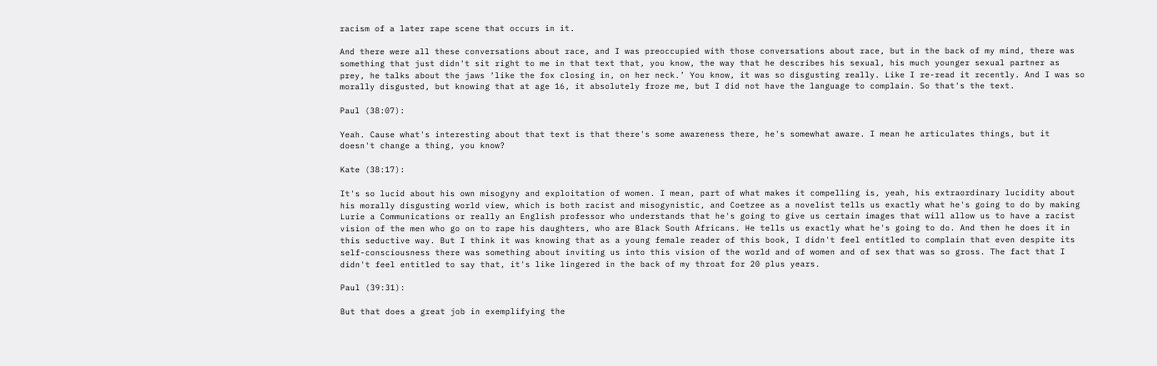racism of a later rape scene that occurs in it.

And there were all these conversations about race, and I was preoccupied with those conversations about race, but in the back of my mind, there was something that just didn't sit right to me in that text that, you know, the way that he describes his sexual, his much younger sexual partner as prey, he talks about the jaws ‘like the fox closing in, on her neck.’ You know, it was so disgusting really. Like I re-read it recently. And I was so morally disgusted, but knowing that at age 16, it absolutely froze me, but I did not have the language to complain. So that's the text.

Paul (38:07):

Yeah. Cause what's interesting about that text is that there's some awareness there, he's somewhat aware. I mean he articulates things, but it doesn't change a thing, you know?

Kate (38:17):

It's so lucid about his own misogyny and exploitation of women. I mean, part of what makes it compelling is, yeah, his extraordinary lucidity about his morally disgusting world view, which is both racist and misogynistic, and Coetzee as a novelist tells us exactly what he's going to do by making Lurie a Communications or really an English professor who understands that he's going to give us certain images that will allow us to have a racist vision of the men who go on to rape his daughters, who are Black South Africans. He tells us exactly what he's going to do. And then he does it in this seductive way. But I think it was knowing that as a young female reader of this book, I didn't feel entitled to complain that even despite its self-consciousness there was something about inviting us into this vision of the world and of women and of sex that was so gross. The fact that I didn't feel entitled to say that, it's like lingered in the back of my throat for 20 plus years.

Paul (39:31):

But that does a great job in exemplifying the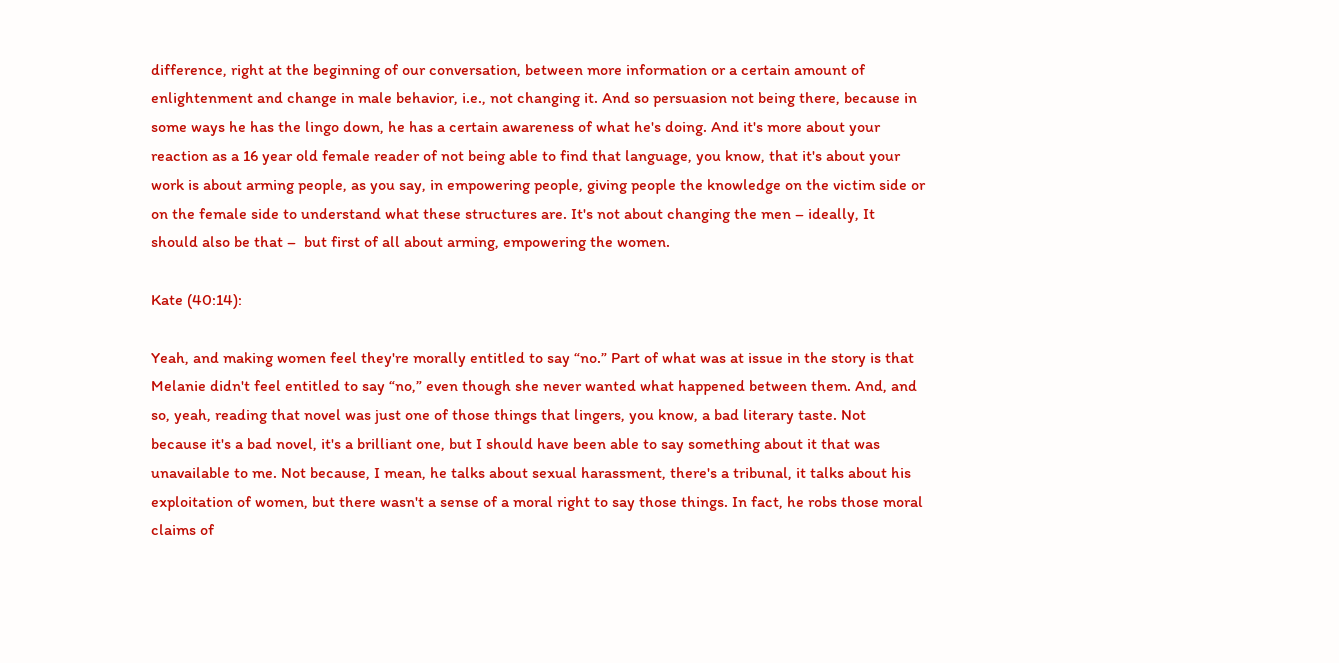difference, right at the beginning of our conversation, between more information or a certain amount of enlightenment and change in male behavior, i.e., not changing it. And so persuasion not being there, because in some ways he has the lingo down, he has a certain awareness of what he's doing. And it's more about your reaction as a 16 year old female reader of not being able to find that language, you know, that it's about your work is about arming people, as you say, in empowering people, giving people the knowledge on the victim side or on the female side to understand what these structures are. It's not about changing the men – ideally, It should also be that –  but first of all about arming, empowering the women.

Kate (40:14):

Yeah, and making women feel they're morally entitled to say “no.” Part of what was at issue in the story is that Melanie didn't feel entitled to say “no,” even though she never wanted what happened between them. And, and so, yeah, reading that novel was just one of those things that lingers, you know, a bad literary taste. Not because it's a bad novel, it's a brilliant one, but I should have been able to say something about it that was unavailable to me. Not because, I mean, he talks about sexual harassment, there's a tribunal, it talks about his exploitation of women, but there wasn't a sense of a moral right to say those things. In fact, he robs those moral claims of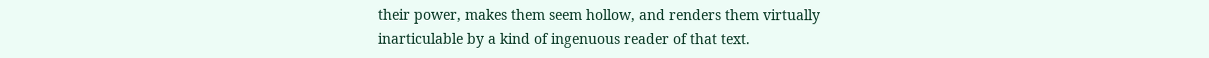their power, makes them seem hollow, and renders them virtually inarticulable by a kind of ingenuous reader of that text.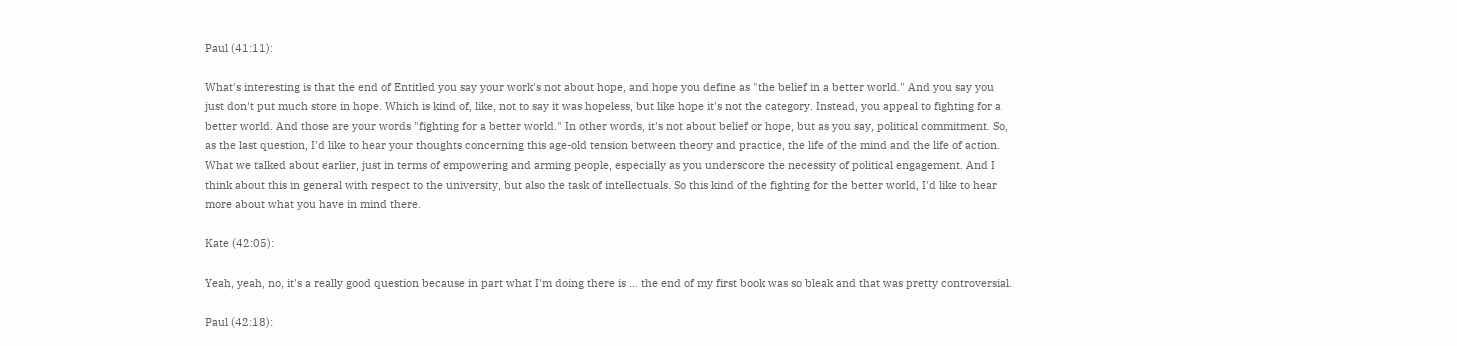Paul (41:11):

What's interesting is that the end of Entitled you say your work's not about hope, and hope you define as "the belief in a better world." And you say you just don't put much store in hope. Which is kind of, like, not to say it was hopeless, but like hope it's not the category. Instead, you appeal to fighting for a better world. And those are your words "fighting for a better world." In other words, it's not about belief or hope, but as you say, political commitment. So, as the last question, I'd like to hear your thoughts concerning this age-old tension between theory and practice, the life of the mind and the life of action. What we talked about earlier, just in terms of empowering and arming people, especially as you underscore the necessity of political engagement. And I think about this in general with respect to the university, but also the task of intellectuals. So this kind of the fighting for the better world, I'd like to hear more about what you have in mind there.

Kate (42:05):

Yeah, yeah, no, it's a really good question because in part what I'm doing there is … the end of my first book was so bleak and that was pretty controversial.

Paul (42:18):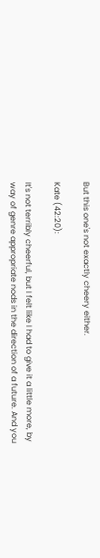But this one's not exactly cheery either.

Kate (42:20):

It's not terribly cheerful, but I felt like I had to give it a little more, by way of genre appropriate nods in the direction of a future. And you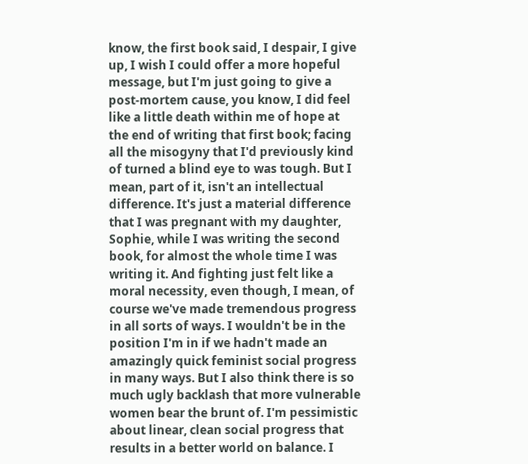know, the first book said, I despair, I give up, I wish I could offer a more hopeful message, but I'm just going to give a post-mortem cause, you know, I did feel like a little death within me of hope at the end of writing that first book; facing all the misogyny that I'd previously kind of turned a blind eye to was tough. But I mean, part of it, isn't an intellectual difference. It's just a material difference that I was pregnant with my daughter, Sophie, while I was writing the second book, for almost the whole time I was writing it. And fighting just felt like a moral necessity, even though, I mean, of course we've made tremendous progress in all sorts of ways. I wouldn't be in the position I'm in if we hadn't made an amazingly quick feminist social progress in many ways. But I also think there is so much ugly backlash that more vulnerable women bear the brunt of. I'm pessimistic about linear, clean social progress that results in a better world on balance. I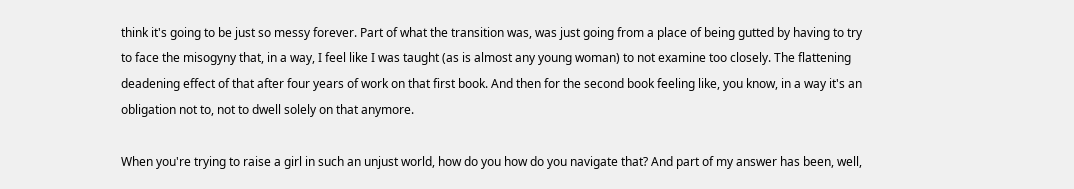think it's going to be just so messy forever. Part of what the transition was, was just going from a place of being gutted by having to try to face the misogyny that, in a way, I feel like I was taught (as is almost any young woman) to not examine too closely. The flattening deadening effect of that after four years of work on that first book. And then for the second book feeling like, you know, in a way it's an obligation not to, not to dwell solely on that anymore.

When you're trying to raise a girl in such an unjust world, how do you how do you navigate that? And part of my answer has been, well,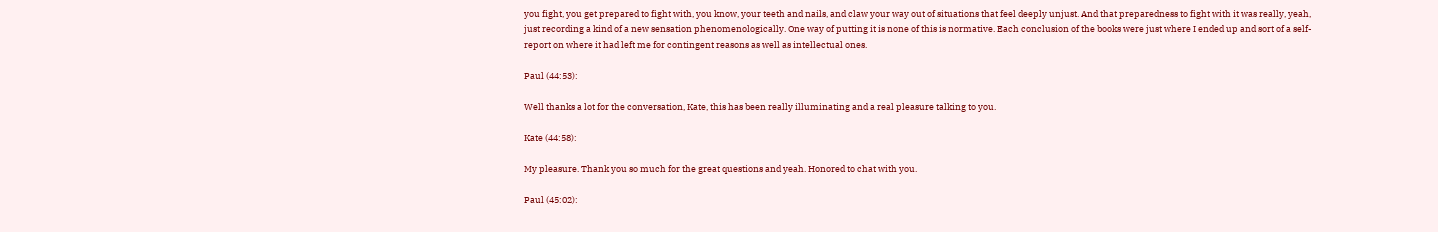you fight, you get prepared to fight with, you know, your teeth and nails, and claw your way out of situations that feel deeply unjust. And that preparedness to fight with it was really, yeah, just recording a kind of a new sensation phenomenologically. One way of putting it is none of this is normative. Each conclusion of the books were just where I ended up and sort of a self-report on where it had left me for contingent reasons as well as intellectual ones.

Paul (44:53):

Well thanks a lot for the conversation, Kate, this has been really illuminating and a real pleasure talking to you.

Kate (44:58):

My pleasure. Thank you so much for the great questions and yeah. Honored to chat with you.

Paul (45:02):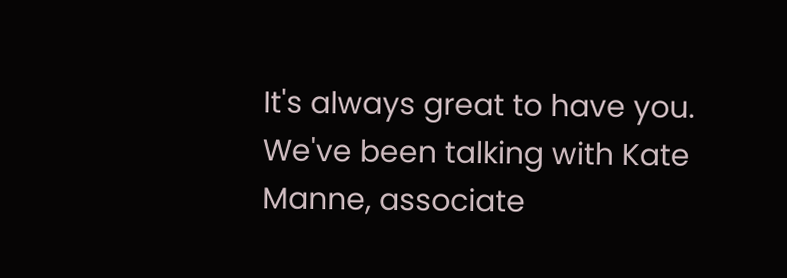It's always great to have you. We've been talking with Kate Manne, associate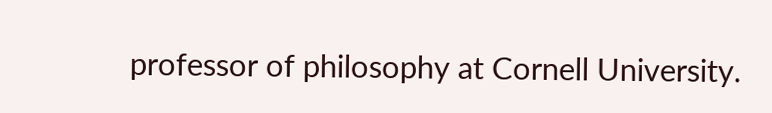professor of philosophy at Cornell University.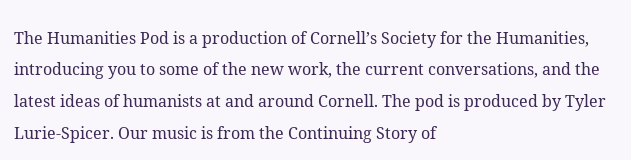The Humanities Pod is a production of Cornell’s Society for the Humanities, introducing you to some of the new work, the current conversations, and the latest ideas of humanists at and around Cornell. The pod is produced by Tyler Lurie-Spicer. Our music is from the Continuing Story of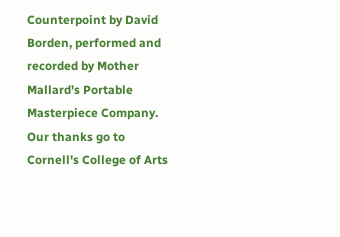Counterpoint by David Borden, performed and recorded by Mother Mallard's Portable Masterpiece Company. Our thanks go to Cornell's College of Arts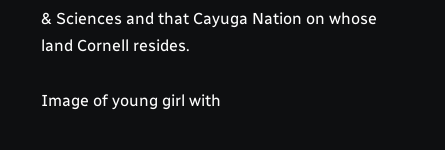& Sciences and that Cayuga Nation on whose land Cornell resides.

Image of young girl with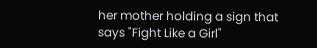her mother holding a sign that says "Fight Like a Girl"